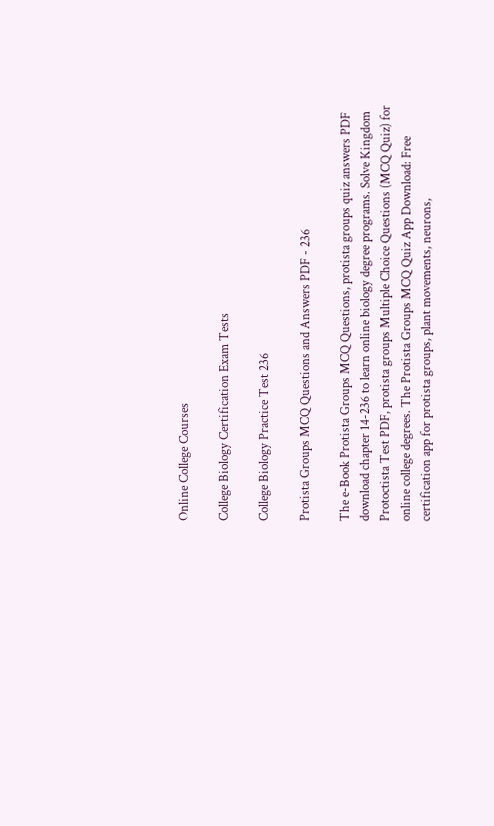Online College Courses

College Biology Certification Exam Tests

College Biology Practice Test 236

Protista Groups MCQ Questions and Answers PDF - 236

The e-Book Protista Groups MCQ Questions, protista groups quiz answers PDF download chapter 14-236 to learn online biology degree programs. Solve Kingdom Protoctista Test PDF, protista groups Multiple Choice Questions (MCQ Quiz) for online college degrees. The Protista Groups MCQ Quiz App Download: Free certification app for protista groups, plant movements, neurons,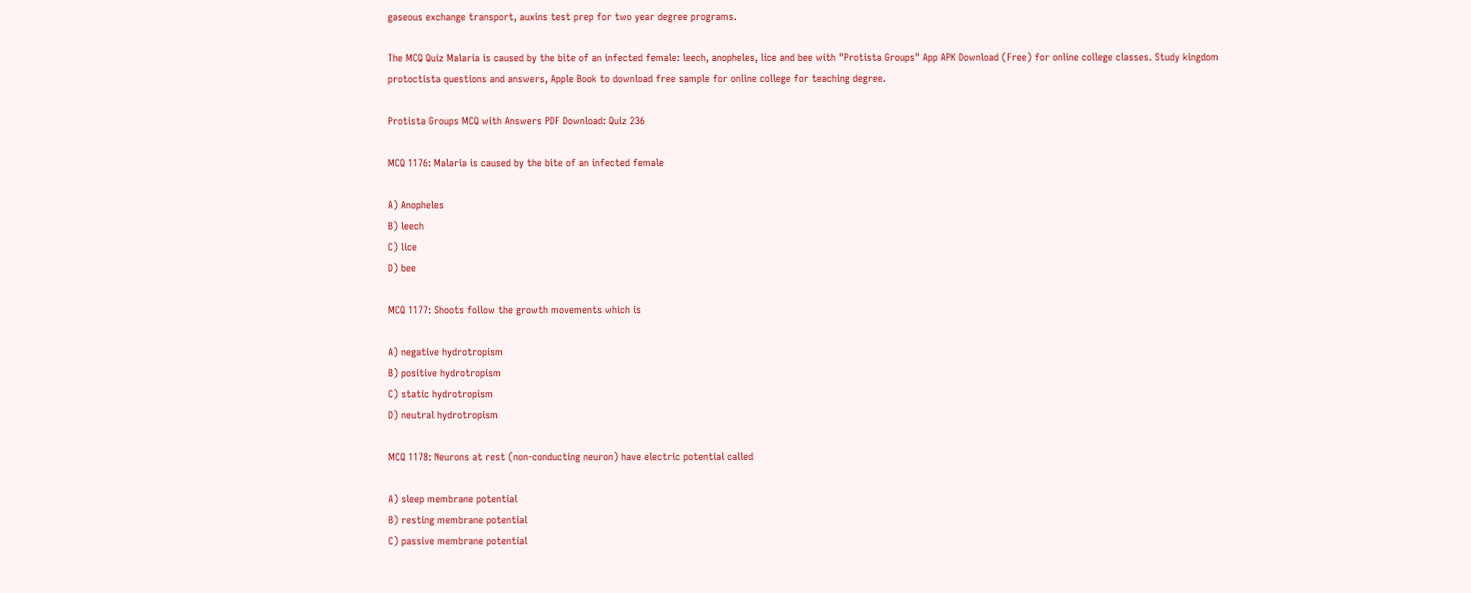gaseous exchange transport, auxins test prep for two year degree programs.

The MCQ Quiz Malaria is caused by the bite of an infected female: leech, anopheles, lice and bee with "Protista Groups" App APK Download (Free) for online college classes. Study kingdom protoctista questions and answers, Apple Book to download free sample for online college for teaching degree.

Protista Groups MCQ with Answers PDF Download: Quiz 236

MCQ 1176: Malaria is caused by the bite of an infected female

A) Anopheles
B) leech
C) lice
D) bee

MCQ 1177: Shoots follow the growth movements which is

A) negative hydrotropism
B) positive hydrotropism
C) static hydrotropism
D) neutral hydrotropism

MCQ 1178: Neurons at rest (non-conducting neuron) have electric potential called

A) sleep membrane potential
B) resting membrane potential
C) passive membrane potential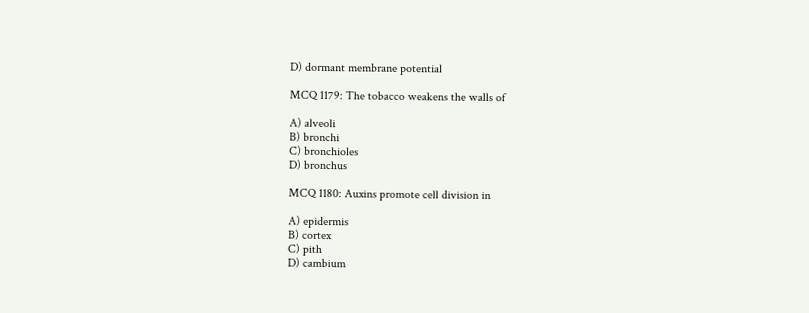D) dormant membrane potential

MCQ 1179: The tobacco weakens the walls of

A) alveoli
B) bronchi
C) bronchioles
D) bronchus

MCQ 1180: Auxins promote cell division in

A) epidermis
B) cortex
C) pith
D) cambium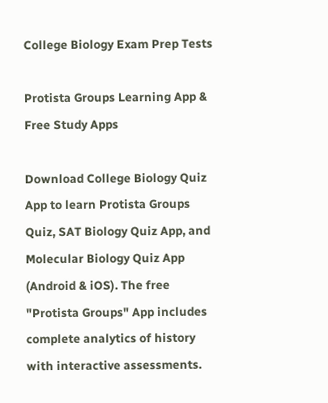College Biology Exam Prep Tests

Protista Groups Learning App & Free Study Apps

Download College Biology Quiz App to learn Protista Groups Quiz, SAT Biology Quiz App, and Molecular Biology Quiz App (Android & iOS). The free "Protista Groups" App includes complete analytics of history with interactive assessments.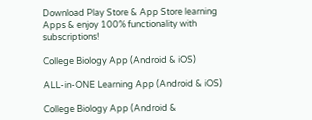Download Play Store & App Store learning Apps & enjoy 100% functionality with subscriptions!

College Biology App (Android & iOS)

ALL-in-ONE Learning App (Android & iOS)

College Biology App (Android &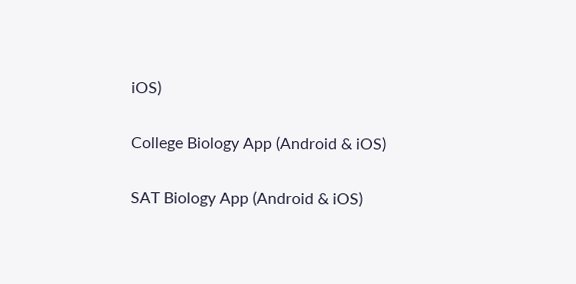iOS)

College Biology App (Android & iOS)

SAT Biology App (Android & iOS)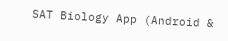SAT Biology App (Android &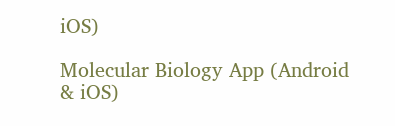iOS)

Molecular Biology App (Android & iOS)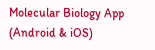Molecular Biology App (Android & iOS)